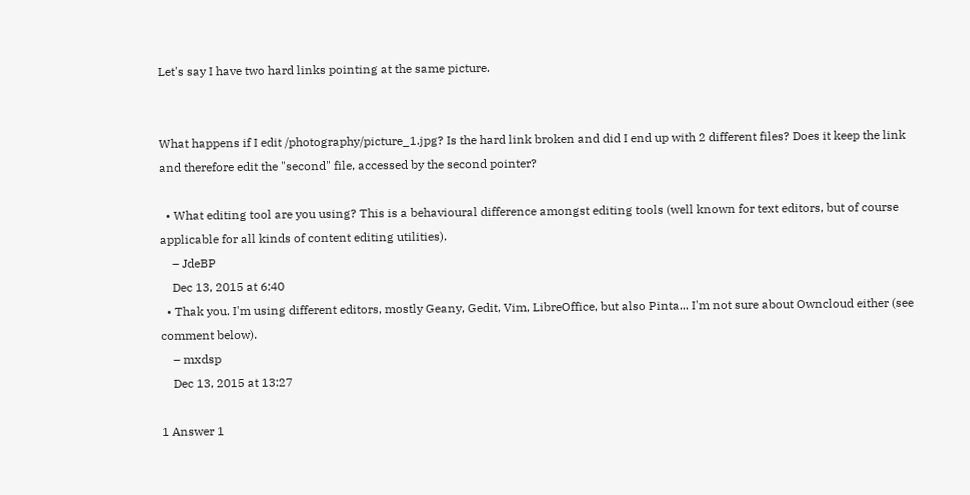Let's say I have two hard links pointing at the same picture.


What happens if I edit /photography/picture_1.jpg? Is the hard link broken and did I end up with 2 different files? Does it keep the link and therefore edit the "second" file, accessed by the second pointer?

  • What editing tool are you using? This is a behavioural difference amongst editing tools (well known for text editors, but of course applicable for all kinds of content editing utilities).
    – JdeBP
    Dec 13, 2015 at 6:40
  • Thak you. I'm using different editors, mostly Geany, Gedit, Vim, LibreOffice, but also Pinta... I'm not sure about Owncloud either (see comment below).
    – mxdsp
    Dec 13, 2015 at 13:27

1 Answer 1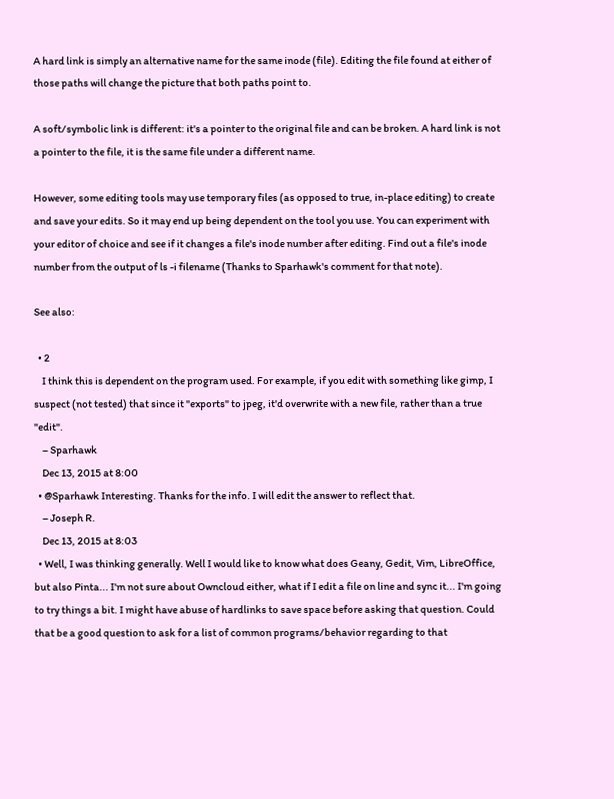A hard link is simply an alternative name for the same inode (file). Editing the file found at either of those paths will change the picture that both paths point to.

A soft/symbolic link is different: it's a pointer to the original file and can be broken. A hard link is not a pointer to the file, it is the same file under a different name.

However, some editing tools may use temporary files (as opposed to true, in-place editing) to create and save your edits. So it may end up being dependent on the tool you use. You can experiment with your editor of choice and see if it changes a file's inode number after editing. Find out a file's inode number from the output of ls -i filename (Thanks to Sparhawk's comment for that note).

See also:

  • 2
    I think this is dependent on the program used. For example, if you edit with something like gimp, I suspect (not tested) that since it "exports" to jpeg, it'd overwrite with a new file, rather than a true "edit".
    – Sparhawk
    Dec 13, 2015 at 8:00
  • @Sparhawk Interesting. Thanks for the info. I will edit the answer to reflect that.
    – Joseph R.
    Dec 13, 2015 at 8:03
  • Well, I was thinking generally. Well I would like to know what does Geany, Gedit, Vim, LibreOffice, but also Pinta... I'm not sure about Owncloud either, what if I edit a file on line and sync it... I'm going to try things a bit. I might have abuse of hardlinks to save space before asking that question. Could that be a good question to ask for a list of common programs/behavior regarding to that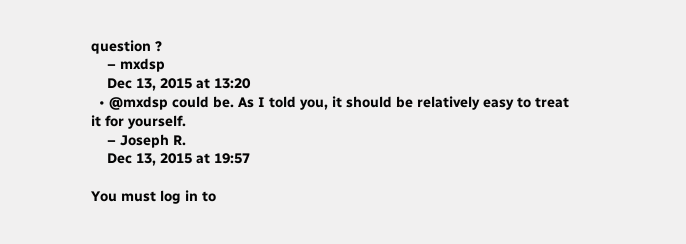question ?
    – mxdsp
    Dec 13, 2015 at 13:20
  • @mxdsp could be. As I told you, it should be relatively easy to treat it for yourself.
    – Joseph R.
    Dec 13, 2015 at 19:57

You must log in to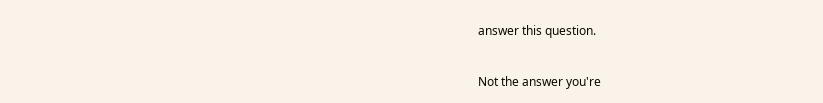answer this question.

Not the answer you're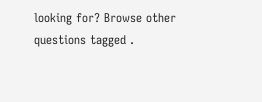looking for? Browse other questions tagged .